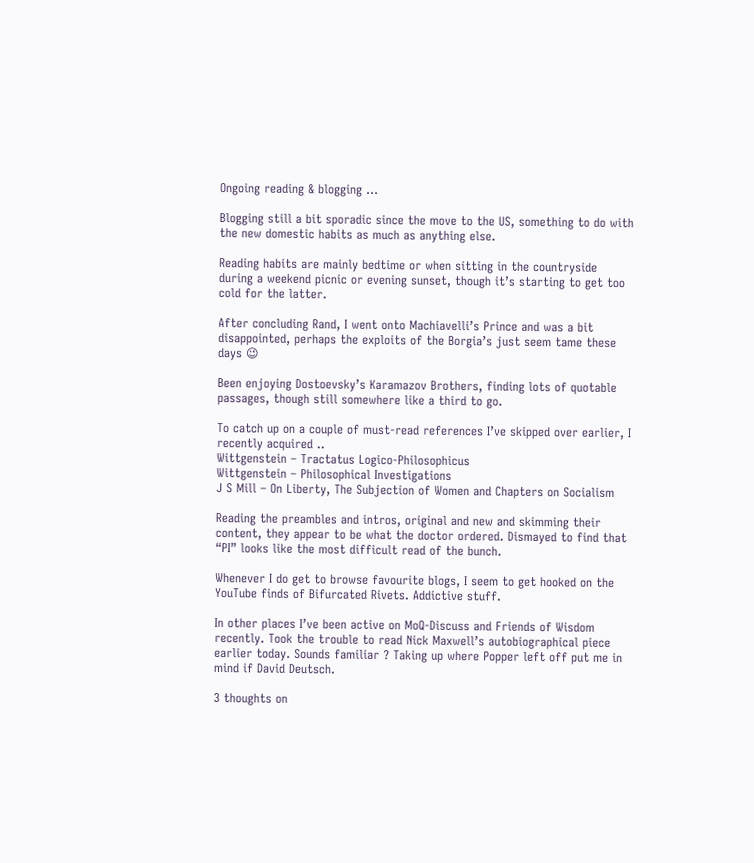Ongoing reading & blogging …

Blogging still a bit sporadic since the move to the US, something to do with the new domestic habits as much as anything else.

Reading habits are mainly bedtime or when sitting in the countryside during a weekend picnic or evening sunset, though it’s starting to get too cold for the latter.

After concluding Rand, I went onto Machiavelli’s Prince and was a bit disappointed, perhaps the exploits of the Borgia’s just seem tame these days 😉

Been enjoying Dostoevsky’s Karamazov Brothers, finding lots of quotable passages, though still somewhere like a third to go.

To catch up on a couple of must-read references I’ve skipped over earlier, I recently acquired ..
Wittgenstein – Tractatus Logico-Philosophicus
Wittgenstein – Philosophical Investigations
J S Mill – On Liberty, The Subjection of Women and Chapters on Socialism

Reading the preambles and intros, original and new and skimming their content, they appear to be what the doctor ordered. Dismayed to find that “PI” looks like the most difficult read of the bunch.

Whenever I do get to browse favourite blogs, I seem to get hooked on the YouTube finds of Bifurcated Rivets. Addictive stuff.

In other places I’ve been active on MoQ-Discuss and Friends of Wisdom recently. Took the trouble to read Nick Maxwell’s autobiographical piece earlier today. Sounds familiar ? Taking up where Popper left off put me in mind if David Deutsch.

3 thoughts on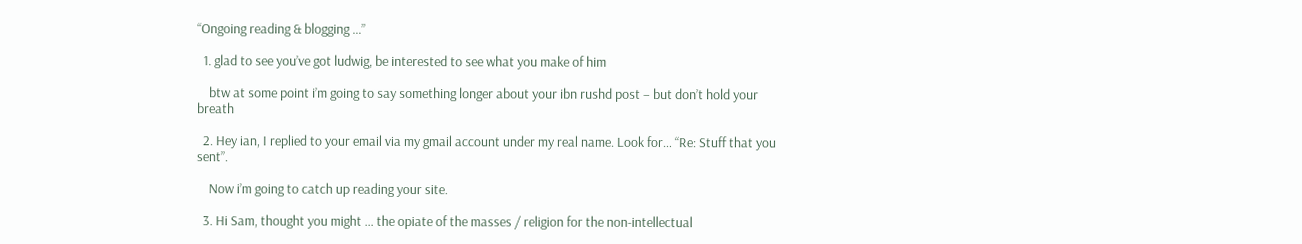“Ongoing reading & blogging …”

  1. glad to see you’ve got ludwig, be interested to see what you make of him

    btw at some point i’m going to say something longer about your ibn rushd post – but don’t hold your breath

  2. Hey ian, I replied to your email via my gmail account under my real name. Look for… “Re: Stuff that you sent”.

    Now i’m going to catch up reading your site.

  3. Hi Sam, thought you might … the opiate of the masses / religion for the non-intellectual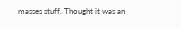masses stuff. Thought it was an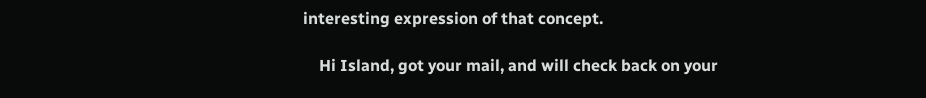interesting expression of that concept.

    Hi Island, got your mail, and will check back on your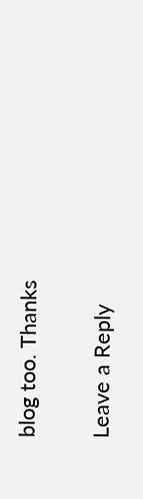blog too. Thanks

Leave a Reply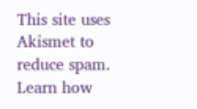This site uses Akismet to reduce spam. Learn how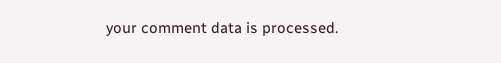your comment data is processed.